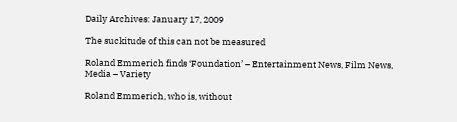Daily Archives: January 17, 2009

The suckitude of this can not be measured

Roland Emmerich finds ‘Foundation’ – Entertainment News, Film News, Media – Variety

Roland Emmerich, who is, without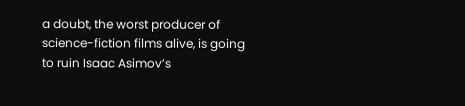a doubt, the worst producer of science-fiction films alive, is going to ruin Isaac Asimov’s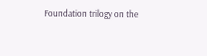Foundation trilogy on the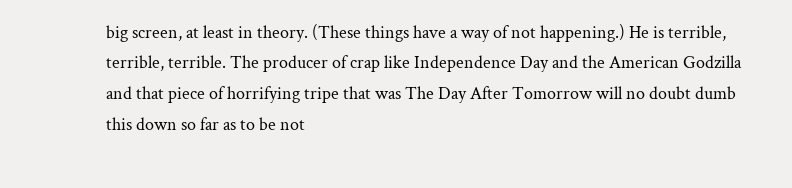big screen, at least in theory. (These things have a way of not happening.) He is terrible, terrible, terrible. The producer of crap like Independence Day and the American Godzilla and that piece of horrifying tripe that was The Day After Tomorrow will no doubt dumb this down so far as to be not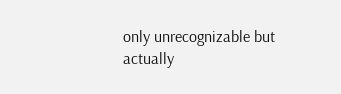only unrecognizable but actually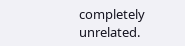completely unrelated.